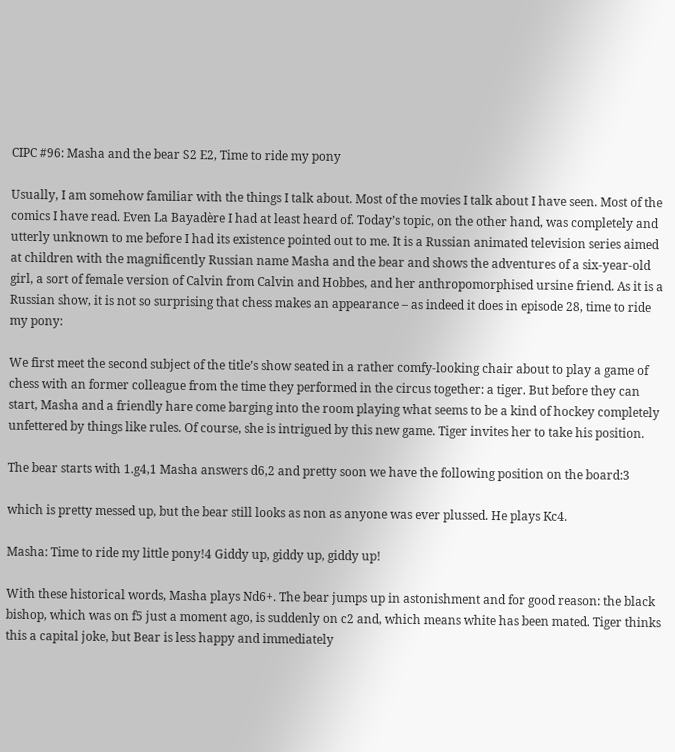CIPC #96: Masha and the bear S2 E2, Time to ride my pony

Usually, I am somehow familiar with the things I talk about. Most of the movies I talk about I have seen. Most of the comics I have read. Even La Bayadère I had at least heard of. Today’s topic, on the other hand, was completely and utterly unknown to me before I had its existence pointed out to me. It is a Russian animated television series aimed at children with the magnificently Russian name Masha and the bear and shows the adventures of a six-year-old girl, a sort of female version of Calvin from Calvin and Hobbes, and her anthropomorphised ursine friend. As it is a Russian show, it is not so surprising that chess makes an appearance – as indeed it does in episode 28, time to ride my pony:

We first meet the second subject of the title’s show seated in a rather comfy-looking chair about to play a game of chess with an former colleague from the time they performed in the circus together: a tiger. But before they can start, Masha and a friendly hare come barging into the room playing what seems to be a kind of hockey completely unfettered by things like rules. Of course, she is intrigued by this new game. Tiger invites her to take his position.

The bear starts with 1.g4,1 Masha answers d6,2 and pretty soon we have the following position on the board:3

which is pretty messed up, but the bear still looks as non as anyone was ever plussed. He plays Kc4.

Masha: Time to ride my little pony!4 Giddy up, giddy up, giddy up!

With these historical words, Masha plays Nd6+. The bear jumps up in astonishment and for good reason: the black bishop, which was on f5 just a moment ago, is suddenly on c2 and, which means white has been mated. Tiger thinks this a capital joke, but Bear is less happy and immediately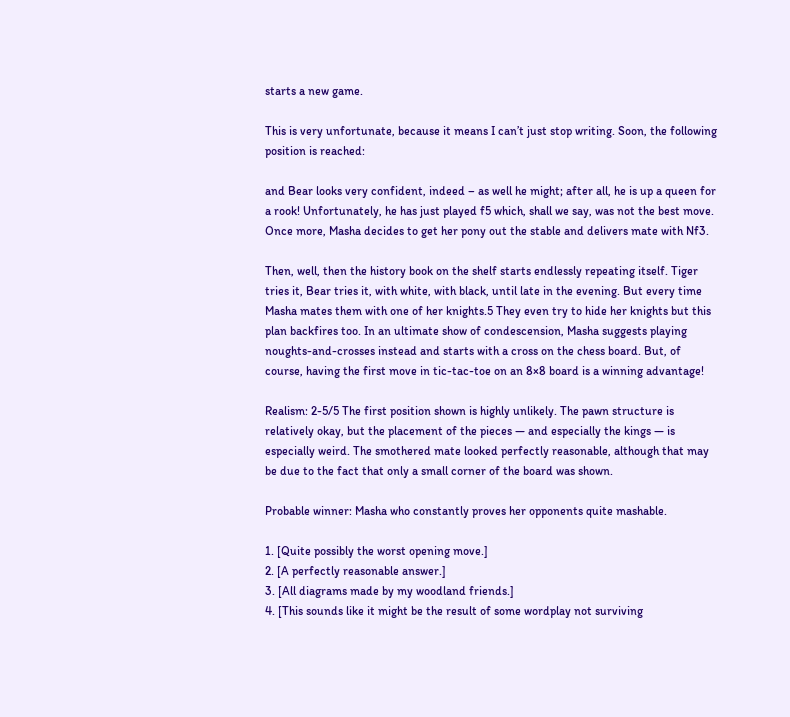starts a new game.

This is very unfortunate, because it means I can’t just stop writing. Soon, the following position is reached:

and Bear looks very confident, indeed – as well he might; after all, he is up a queen for a rook! Unfortunately, he has just played f5 which, shall we say, was not the best move. Once more, Masha decides to get her pony out the stable and delivers mate with Nf3.

Then, well, then the history book on the shelf starts endlessly repeating itself. Tiger tries it, Bear tries it, with white, with black, until late in the evening. But every time Masha mates them with one of her knights.5 They even try to hide her knights but this plan backfires too. In an ultimate show of condescension, Masha suggests playing noughts-and-crosses instead and starts with a cross on the chess board. But, of course, having the first move in tic-tac-toe on an 8×8 board is a winning advantage!

Realism: 2-5/5 The first position shown is highly unlikely. The pawn structure is relatively okay, but the placement of the pieces — and especially the kings — is especially weird. The smothered mate looked perfectly reasonable, although that may be due to the fact that only a small corner of the board was shown.

Probable winner: Masha who constantly proves her opponents quite mashable.

1. [Quite possibly the worst opening move.]
2. [A perfectly reasonable answer.]
3. [All diagrams made by my woodland friends.]
4. [This sounds like it might be the result of some wordplay not surviving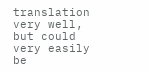translation very well, but could very easily be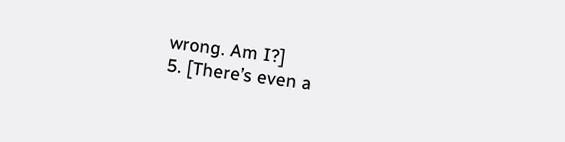wrong. Am I?]
5. [There’s even a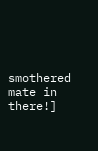smothered mate in there!]